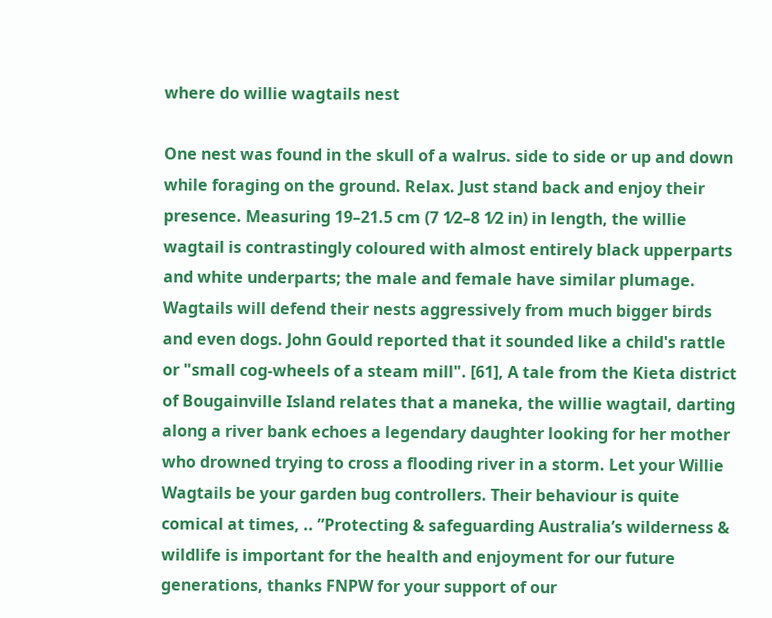where do willie wagtails nest

One nest was found in the skull of a walrus. side to side or up and down while foraging on the ground. Relax. Just stand back and enjoy their presence. Measuring 19–21.5 cm (7 1⁄2–8 1⁄2 in) in length, the willie wagtail is contrastingly coloured with almost entirely black upperparts and white underparts; the male and female have similar plumage. Wagtails will defend their nests aggressively from much bigger birds and even dogs. John Gould reported that it sounded like a child's rattle or "small cog-wheels of a steam mill". [61], A tale from the Kieta district of Bougainville Island relates that a maneka, the willie wagtail, darting along a river bank echoes a legendary daughter looking for her mother who drowned trying to cross a flooding river in a storm. Let your Willie Wagtails be your garden bug controllers. Their behaviour is quite comical at times, .. ”Protecting & safeguarding Australia’s wilderness & wildlife is important for the health and enjoyment for our future generations, thanks FNPW for your support of our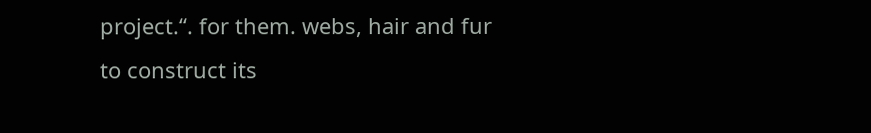project.“. for them. webs, hair and fur to construct its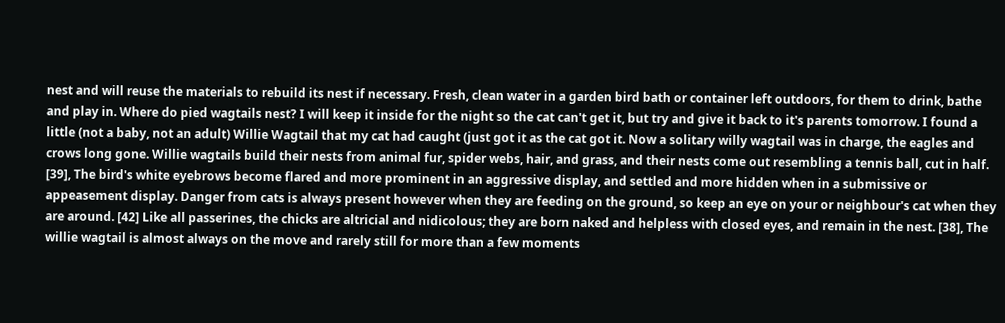nest and will reuse the materials to rebuild its nest if necessary. Fresh, clean water in a garden bird bath or container left outdoors, for them to drink, bathe and play in. Where do pied wagtails nest? I will keep it inside for the night so the cat can't get it, but try and give it back to it's parents tomorrow. I found a little (not a baby, not an adult) Willie Wagtail that my cat had caught (just got it as the cat got it. Now a solitary willy wagtail was in charge, the eagles and crows long gone. Willie wagtails build their nests from animal fur, spider webs, hair, and grass, and their nests come out resembling a tennis ball, cut in half. [39], The bird's white eyebrows become flared and more prominent in an aggressive display, and settled and more hidden when in a submissive or appeasement display. Danger from cats is always present however when they are feeding on the ground, so keep an eye on your or neighbour's cat when they are around. [42] Like all passerines, the chicks are altricial and nidicolous; they are born naked and helpless with closed eyes, and remain in the nest. [38], The willie wagtail is almost always on the move and rarely still for more than a few moments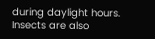during daylight hours. Insects are also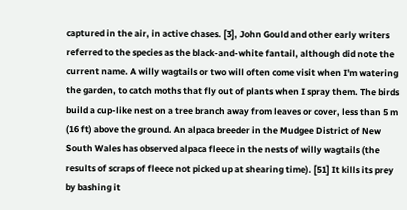captured in the air, in active chases. [3], John Gould and other early writers referred to the species as the black-and-white fantail, although did note the current name. A willy wagtails or two will often come visit when I'm watering the garden, to catch moths that fly out of plants when I spray them. The birds build a cup-like nest on a tree branch away from leaves or cover, less than 5 m (16 ft) above the ground. An alpaca breeder in the Mudgee District of New South Wales has observed alpaca fleece in the nests of willy wagtails (the results of scraps of fleece not picked up at shearing time). [51] It kills its prey by bashing it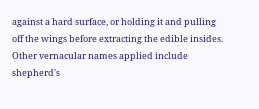against a hard surface, or holding it and pulling off the wings before extracting the edible insides. Other vernacular names applied include shepherd's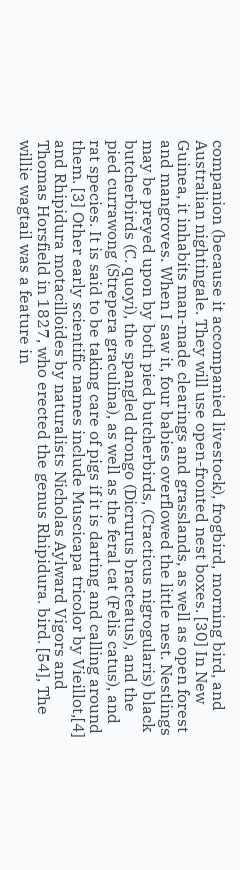companion (because it accompanied livestock), frogbird, morning bird, and Australian nightingale. They will use open-fronted nest boxes. [30] In New Guinea, it inhabits man-made clearings and grasslands, as well as open forest and mangroves. When I saw it, four babies overflowed the little nest. Nestlings may be preyed upon by both pied butcherbirds, (Cracticus nigrogularis) black butcherbirds (C. quoyi), the spangled drongo (Dicrurus bracteatus), and the pied currawong (Strepera graculina), as well as the feral cat (Felis catus), and rat species. It is said to be taking care of pigs if it is darting and calling around them. [3] Other early scientific names include Muscicapa tricolor by Vieillot,[4] and Rhipidura motacilloides by naturalists Nicholas Aylward Vigors and Thomas Horsfield in 1827, who erected the genus Rhipidura. bird. [54], The willie wagtail was a feature in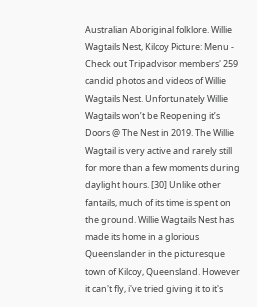Australian Aboriginal folklore. Willie Wagtails Nest, Kilcoy Picture: Menu - Check out Tripadvisor members' 259 candid photos and videos of Willie Wagtails Nest. Unfortunately Willie Wagtails won’t be Reopening it’s Doors @ The Nest in 2019. The Willie Wagtail is very active and rarely still for more than a few moments during daylight hours. [30] Unlike other fantails, much of its time is spent on the ground. Willie Wagtails Nest has made its home in a glorious Queenslander in the picturesque town of Kilcoy, Queensland. However it can't fly, i've tried giving it to it's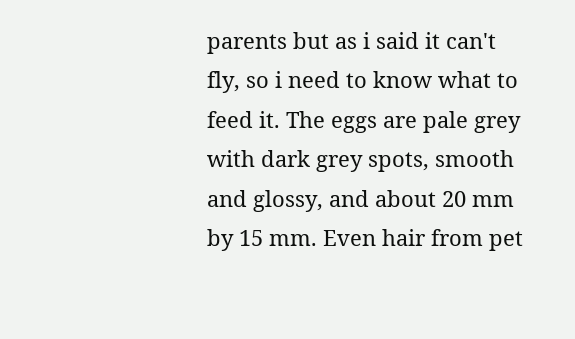parents but as i said it can't fly, so i need to know what to feed it. The eggs are pale grey with dark grey spots, smooth and glossy, and about 20 mm by 15 mm. Even hair from pet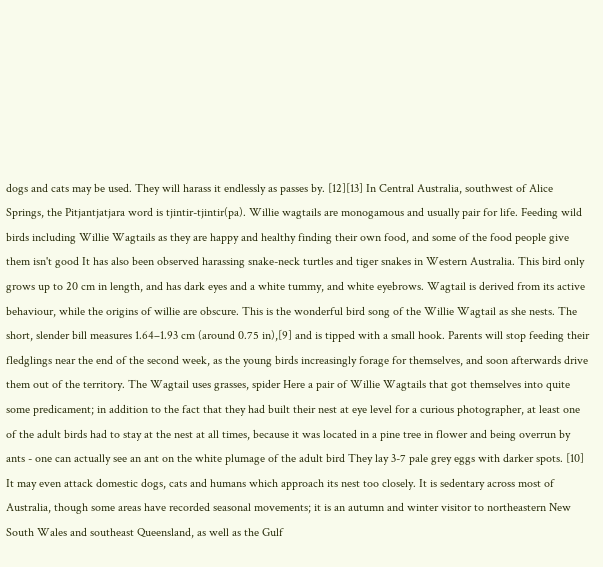dogs and cats may be used. They will harass it endlessly as passes by. [12][13] In Central Australia, southwest of Alice Springs, the Pitjantjatjara word is tjintir-tjintir(pa). Willie wagtails are monogamous and usually pair for life. Feeding wild birds including Willie Wagtails as they are happy and healthy finding their own food, and some of the food people give them isn't good It has also been observed harassing snake-neck turtles and tiger snakes in Western Australia. This bird only grows up to 20 cm in length, and has dark eyes and a white tummy, and white eyebrows. Wagtail is derived from its active behaviour, while the origins of willie are obscure. This is the wonderful bird song of the Willie Wagtail as she nests. The short, slender bill measures 1.64–1.93 cm (around 0.75 in),[9] and is tipped with a small hook. Parents will stop feeding their fledglings near the end of the second week, as the young birds increasingly forage for themselves, and soon afterwards drive them out of the territory. The Wagtail uses grasses, spider Here a pair of Willie Wagtails that got themselves into quite some predicament; in addition to the fact that they had built their nest at eye level for a curious photographer, at least one of the adult birds had to stay at the nest at all times, because it was located in a pine tree in flower and being overrun by ants - one can actually see an ant on the white plumage of the adult bird They lay 3-7 pale grey eggs with darker spots. [10] It may even attack domestic dogs, cats and humans which approach its nest too closely. It is sedentary across most of Australia, though some areas have recorded seasonal movements; it is an autumn and winter visitor to northeastern New South Wales and southeast Queensland, as well as the Gulf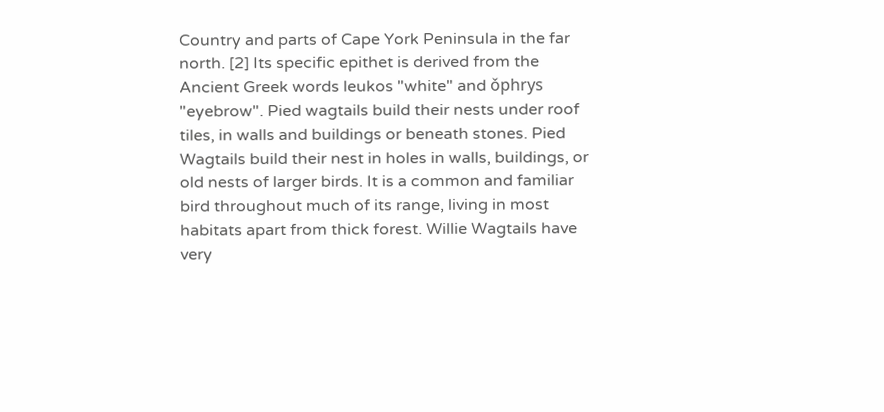Country and parts of Cape York Peninsula in the far north. [2] Its specific epithet is derived from the Ancient Greek words leukos "white" and ǒphrys "eyebrow". Pied wagtails build their nests under roof tiles, in walls and buildings or beneath stones. Pied Wagtails build their nest in holes in walls, buildings, or old nests of larger birds. It is a common and familiar bird throughout much of its range, living in most habitats apart from thick forest. Willie Wagtails have very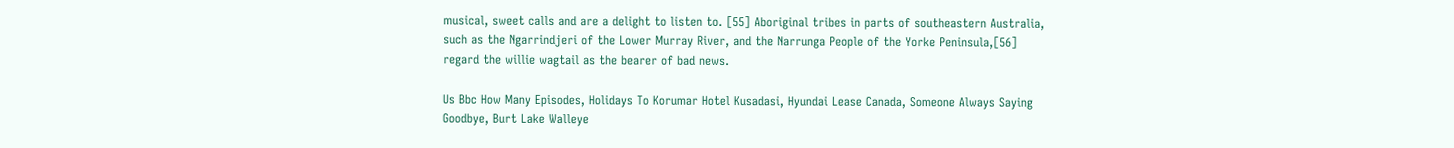musical, sweet calls and are a delight to listen to. [55] Aboriginal tribes in parts of southeastern Australia, such as the Ngarrindjeri of the Lower Murray River, and the Narrunga People of the Yorke Peninsula,[56] regard the willie wagtail as the bearer of bad news.

Us Bbc How Many Episodes, Holidays To Korumar Hotel Kusadasi, Hyundai Lease Canada, Someone Always Saying Goodbye, Burt Lake Walleye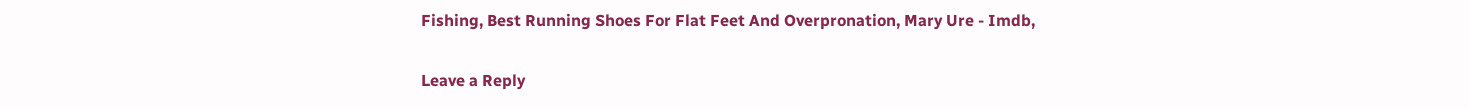Fishing, Best Running Shoes For Flat Feet And Overpronation, Mary Ure - Imdb,

Leave a Reply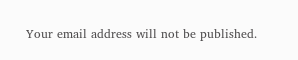Your email address will not be published.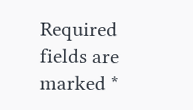Required fields are marked *